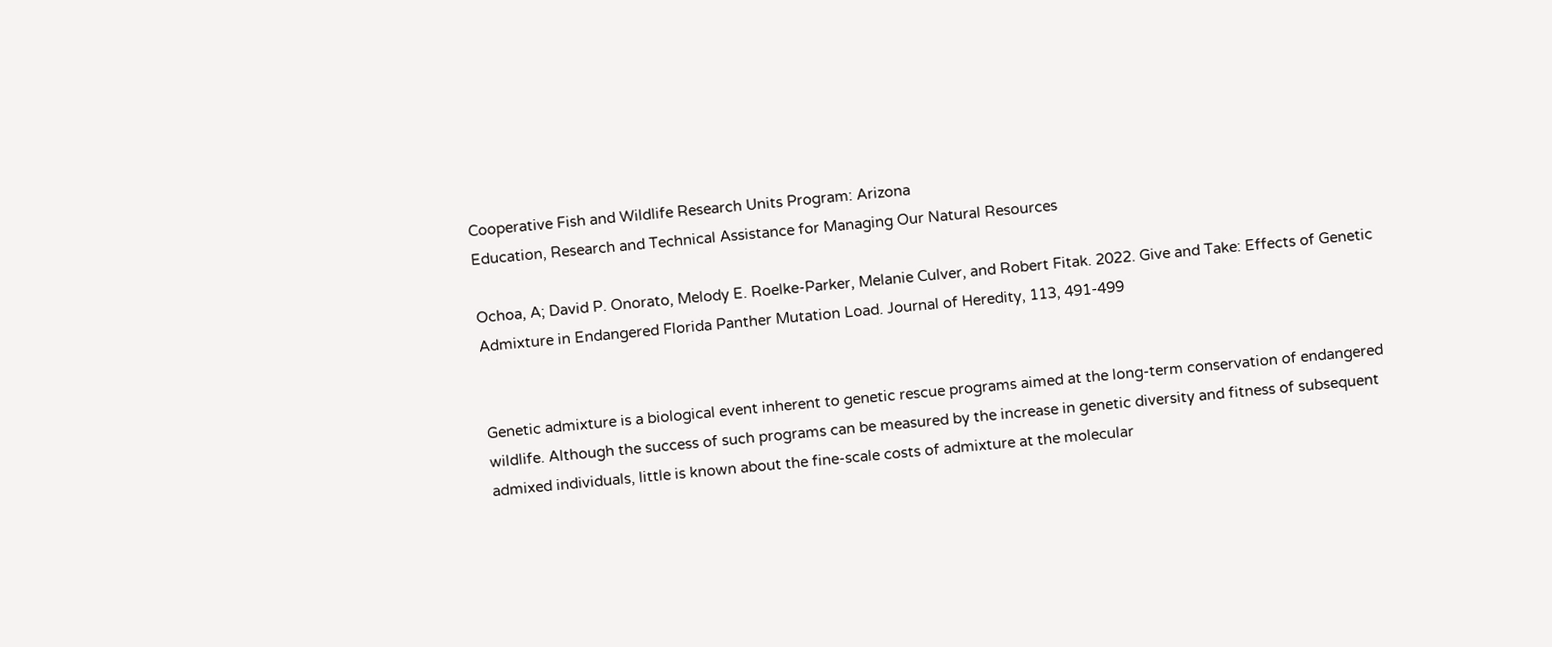Cooperative Fish and Wildlife Research Units Program: Arizona
Education, Research and Technical Assistance for Managing Our Natural Resources

Ochoa, A; David P. Onorato, Melody E. Roelke-Parker, Melanie Culver, and Robert Fitak. 2022. Give and Take: Effects of Genetic Admixture in Endangered Florida Panther Mutation Load. Journal of Heredity, 113, 491-499


Genetic admixture is a biological event inherent to genetic rescue programs aimed at the long-term conservation of endangered wildlife. Although the success of such programs can be measured by the increase in genetic diversity and fitness of subsequent admixed individuals, little is known about the fine-scale costs of admixture at the molecular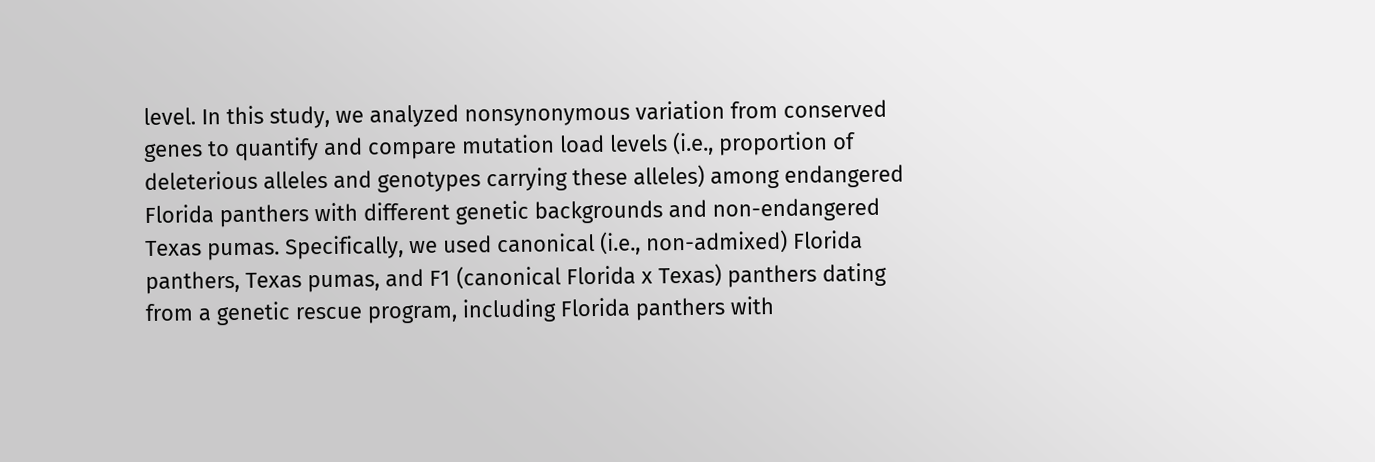level. In this study, we analyzed nonsynonymous variation from conserved genes to quantify and compare mutation load levels (i.e., proportion of deleterious alleles and genotypes carrying these alleles) among endangered Florida panthers with different genetic backgrounds and non-endangered Texas pumas. Specifically, we used canonical (i.e., non-admixed) Florida panthers, Texas pumas, and F1 (canonical Florida x Texas) panthers dating from a genetic rescue program, including Florida panthers with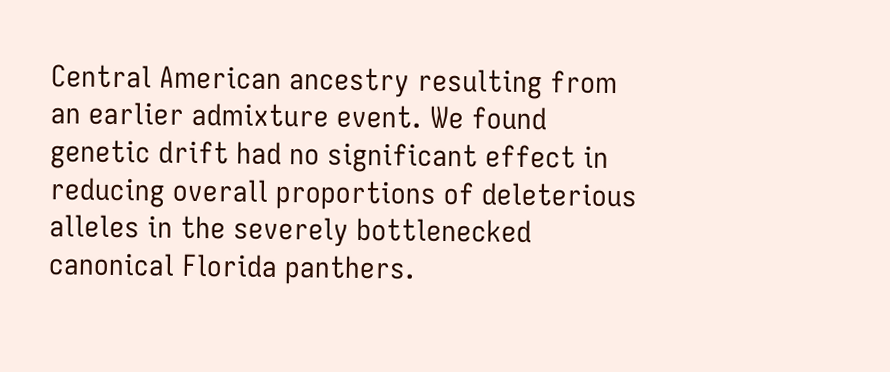Central American ancestry resulting from an earlier admixture event. We found genetic drift had no significant effect in reducing overall proportions of deleterious alleles in the severely bottlenecked canonical Florida panthers.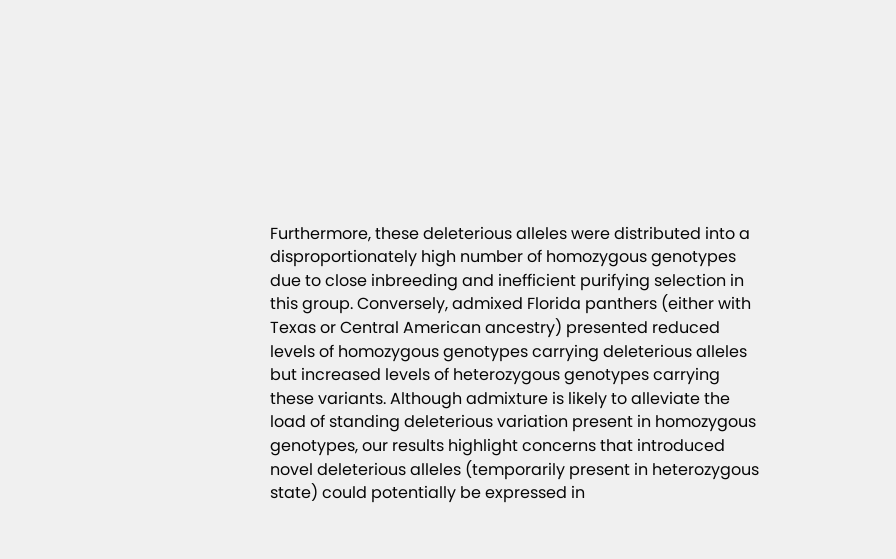Furthermore, these deleterious alleles were distributed into a disproportionately high number of homozygous genotypes due to close inbreeding and inefficient purifying selection in this group. Conversely, admixed Florida panthers (either with Texas or Central American ancestry) presented reduced levels of homozygous genotypes carrying deleterious alleles but increased levels of heterozygous genotypes carrying these variants. Although admixture is likely to alleviate the load of standing deleterious variation present in homozygous genotypes, our results highlight concerns that introduced novel deleterious alleles (temporarily present in heterozygous state) could potentially be expressed in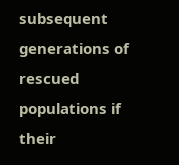subsequent generations of rescued populations if their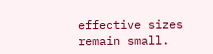effective sizes remain small.